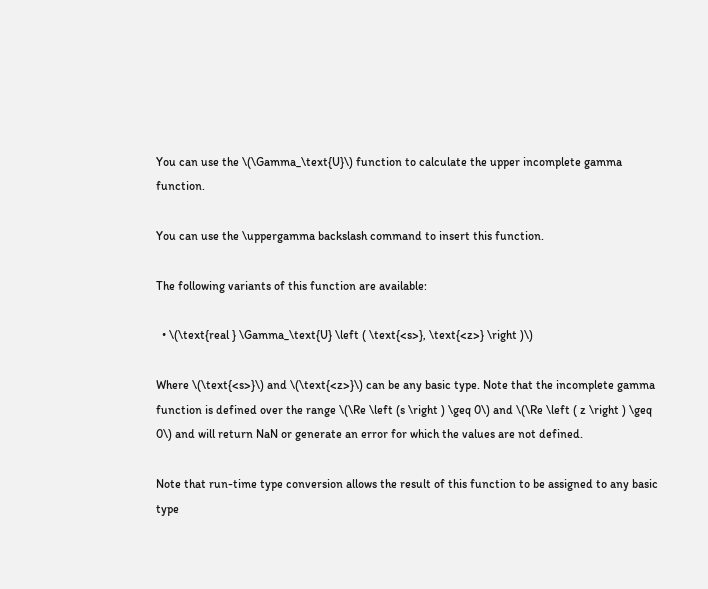You can use the \(\Gamma_\text{U}\) function to calculate the upper incomplete gamma function.

You can use the \uppergamma backslash command to insert this function.

The following variants of this function are available:

  • \(\text{real } \Gamma_\text{U} \left ( \text{<s>}, \text{<z>} \right )\)

Where \(\text{<s>}\) and \(\text{<z>}\) can be any basic type. Note that the incomplete gamma function is defined over the range \(\Re \left (s \right ) \geq 0\) and \(\Re \left ( z \right ) \geq 0\) and will return NaN or generate an error for which the values are not defined.

Note that run-time type conversion allows the result of this function to be assigned to any basic type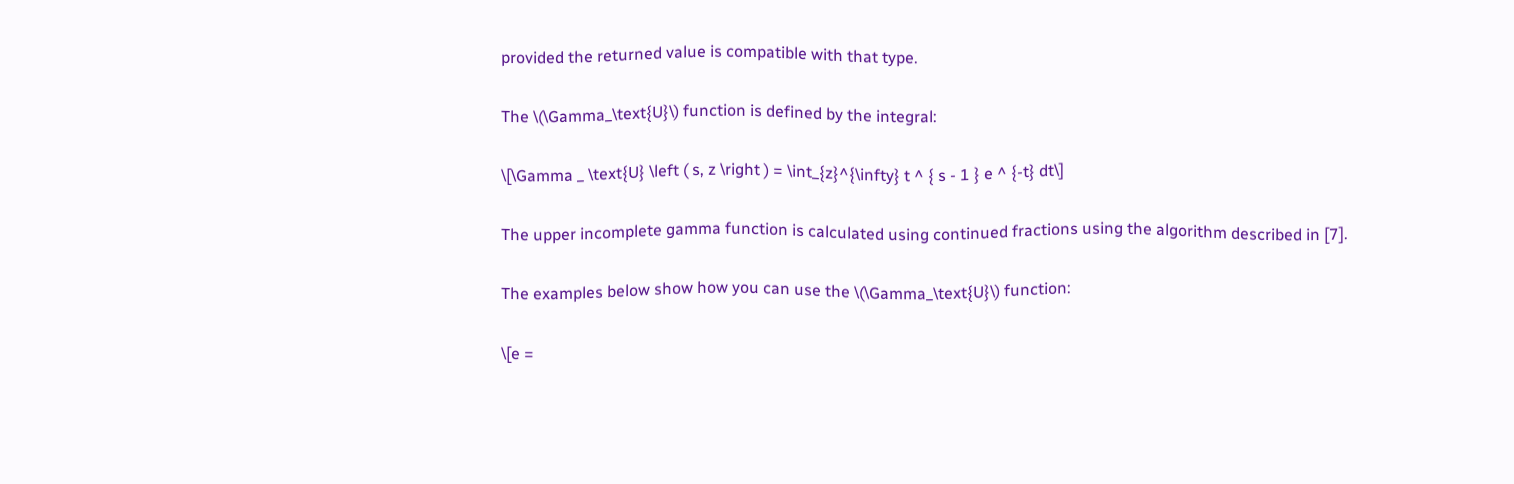provided the returned value is compatible with that type.

The \(\Gamma_\text{U}\) function is defined by the integral:

\[\Gamma _ \text{U} \left ( s, z \right ) = \int_{z}^{\infty} t ^ { s - 1 } e ^ {-t} dt\]

The upper incomplete gamma function is calculated using continued fractions using the algorithm described in [7].

The examples below show how you can use the \(\Gamma_\text{U}\) function:

\[e =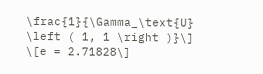\frac{1}{\Gamma_\text{U} \left ( 1, 1 \right )}\]
\[e = 2.71828\]